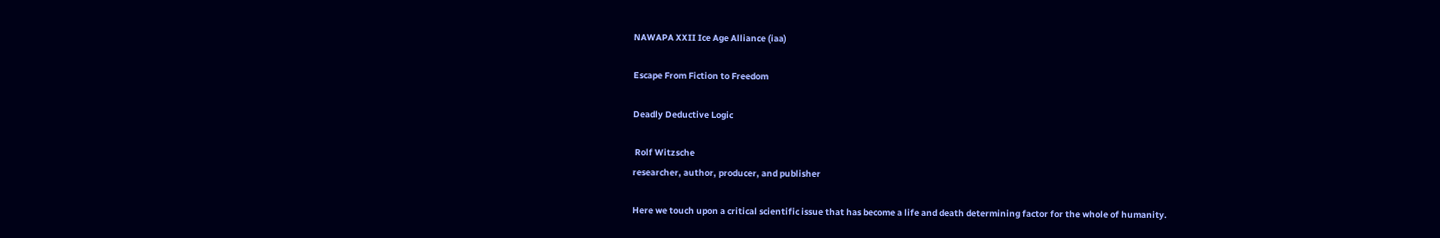NAWAPA XXII Ice Age Alliance (iaa)

Escape From Fiction to Freedom

Deadly Deductive Logic

 Rolf Witzsche
researcher, author, producer, and publisher

Here we touch upon a critical scientific issue that has become a life and death determining factor for the whole of humanity.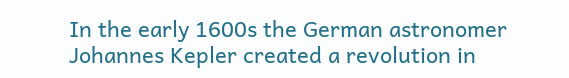In the early 1600s the German astronomer Johannes Kepler created a revolution in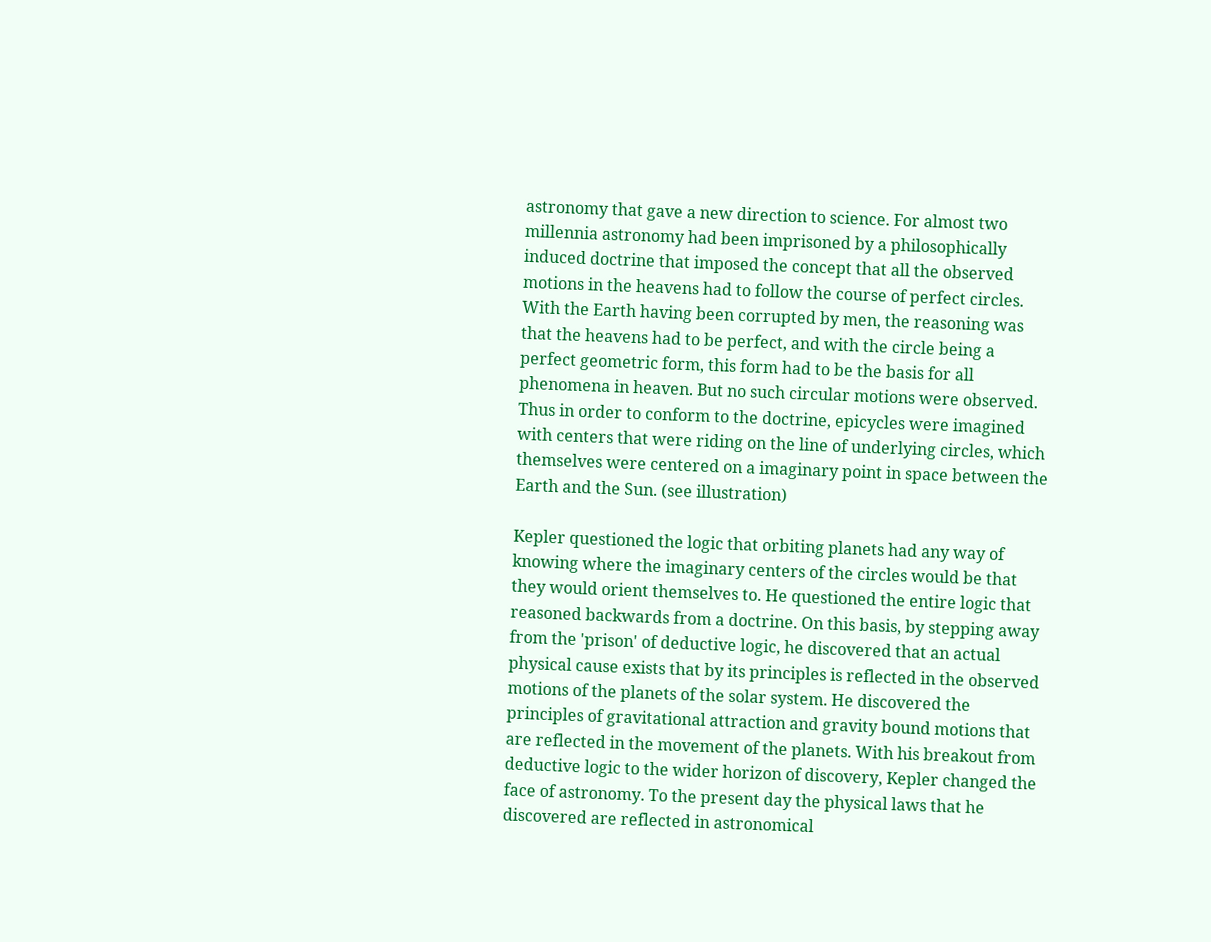astronomy that gave a new direction to science. For almost two millennia astronomy had been imprisoned by a philosophically induced doctrine that imposed the concept that all the observed motions in the heavens had to follow the course of perfect circles. With the Earth having been corrupted by men, the reasoning was that the heavens had to be perfect, and with the circle being a perfect geometric form, this form had to be the basis for all phenomena in heaven. But no such circular motions were observed. Thus in order to conform to the doctrine, epicycles were imagined with centers that were riding on the line of underlying circles, which themselves were centered on a imaginary point in space between the Earth and the Sun. (see illustration)

Kepler questioned the logic that orbiting planets had any way of knowing where the imaginary centers of the circles would be that they would orient themselves to. He questioned the entire logic that reasoned backwards from a doctrine. On this basis, by stepping away from the 'prison' of deductive logic, he discovered that an actual physical cause exists that by its principles is reflected in the observed motions of the planets of the solar system. He discovered the principles of gravitational attraction and gravity bound motions that are reflected in the movement of the planets. With his breakout from deductive logic to the wider horizon of discovery, Kepler changed the face of astronomy. To the present day the physical laws that he discovered are reflected in astronomical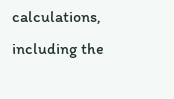calculations, including the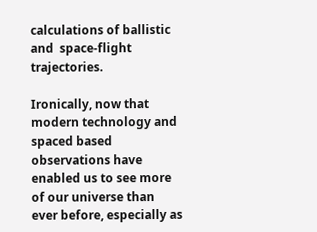calculations of ballistic and  space-flight trajectories.

Ironically, now that modern technology and spaced based observations have enabled us to see more of our universe than ever before, especially as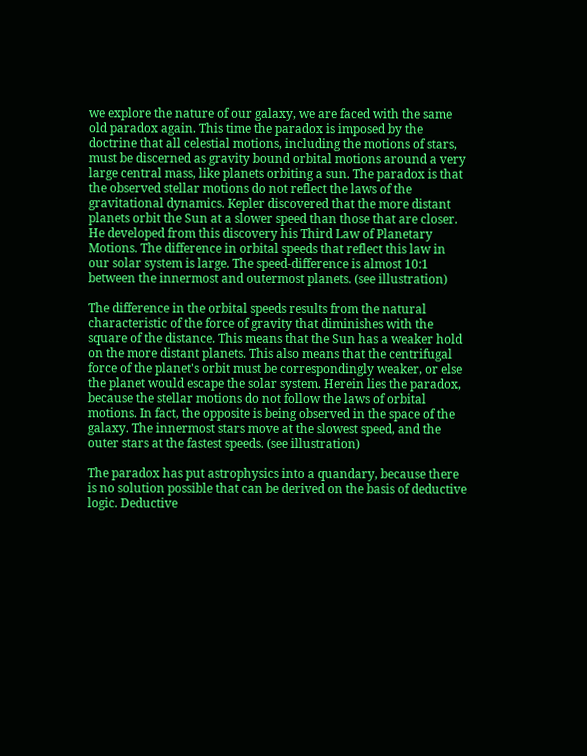we explore the nature of our galaxy, we are faced with the same old paradox again. This time the paradox is imposed by the doctrine that all celestial motions, including the motions of stars, must be discerned as gravity bound orbital motions around a very large central mass, like planets orbiting a sun. The paradox is that the observed stellar motions do not reflect the laws of the gravitational dynamics. Kepler discovered that the more distant planets orbit the Sun at a slower speed than those that are closer. He developed from this discovery his Third Law of Planetary Motions. The difference in orbital speeds that reflect this law in our solar system is large. The speed-difference is almost 10:1 between the innermost and outermost planets. (see illustration)

The difference in the orbital speeds results from the natural characteristic of the force of gravity that diminishes with the square of the distance. This means that the Sun has a weaker hold on the more distant planets. This also means that the centrifugal force of the planet's orbit must be correspondingly weaker, or else the planet would escape the solar system. Herein lies the paradox, because the stellar motions do not follow the laws of orbital motions. In fact, the opposite is being observed in the space of the galaxy. The innermost stars move at the slowest speed, and the outer stars at the fastest speeds. (see illustration)

The paradox has put astrophysics into a quandary, because there is no solution possible that can be derived on the basis of deductive logic. Deductive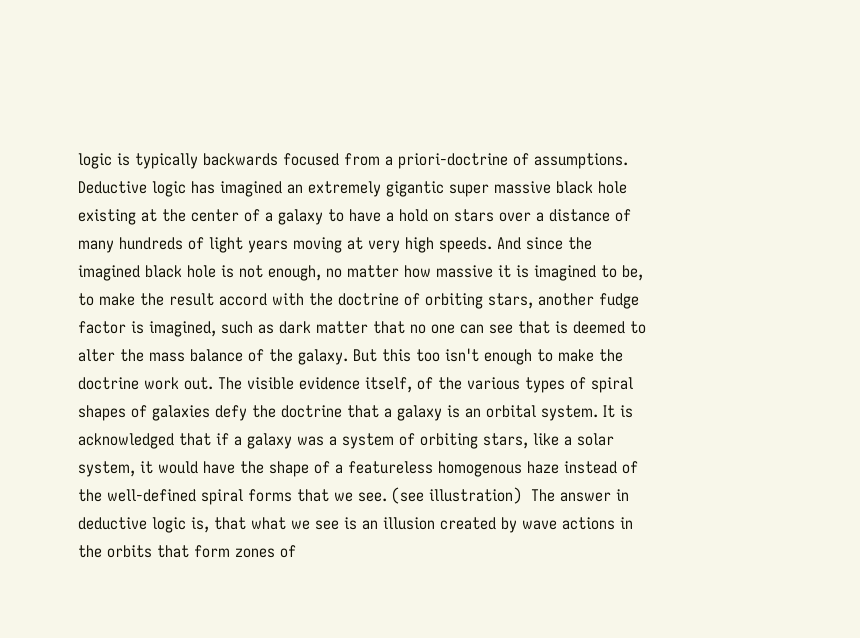logic is typically backwards focused from a priori-doctrine of assumptions. Deductive logic has imagined an extremely gigantic super massive black hole existing at the center of a galaxy to have a hold on stars over a distance of many hundreds of light years moving at very high speeds. And since the imagined black hole is not enough, no matter how massive it is imagined to be, to make the result accord with the doctrine of orbiting stars, another fudge factor is imagined, such as dark matter that no one can see that is deemed to alter the mass balance of the galaxy. But this too isn't enough to make the doctrine work out. The visible evidence itself, of the various types of spiral shapes of galaxies defy the doctrine that a galaxy is an orbital system. It is acknowledged that if a galaxy was a system of orbiting stars, like a solar system, it would have the shape of a featureless homogenous haze instead of the well-defined spiral forms that we see. (see illustration)  The answer in deductive logic is, that what we see is an illusion created by wave actions in the orbits that form zones of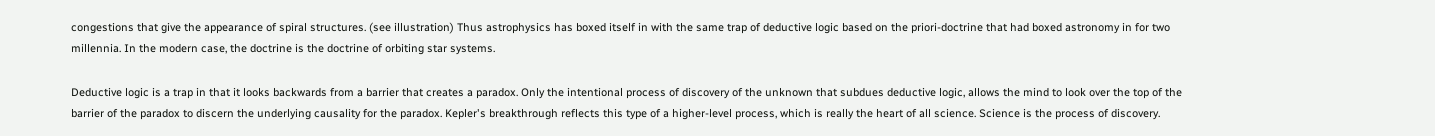congestions that give the appearance of spiral structures. (see illustration) Thus astrophysics has boxed itself in with the same trap of deductive logic based on the priori-doctrine that had boxed astronomy in for two millennia. In the modern case, the doctrine is the doctrine of orbiting star systems.

Deductive logic is a trap in that it looks backwards from a barrier that creates a paradox. Only the intentional process of discovery of the unknown that subdues deductive logic, allows the mind to look over the top of the barrier of the paradox to discern the underlying causality for the paradox. Kepler's breakthrough reflects this type of a higher-level process, which is really the heart of all science. Science is the process of discovery.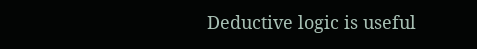Deductive logic is useful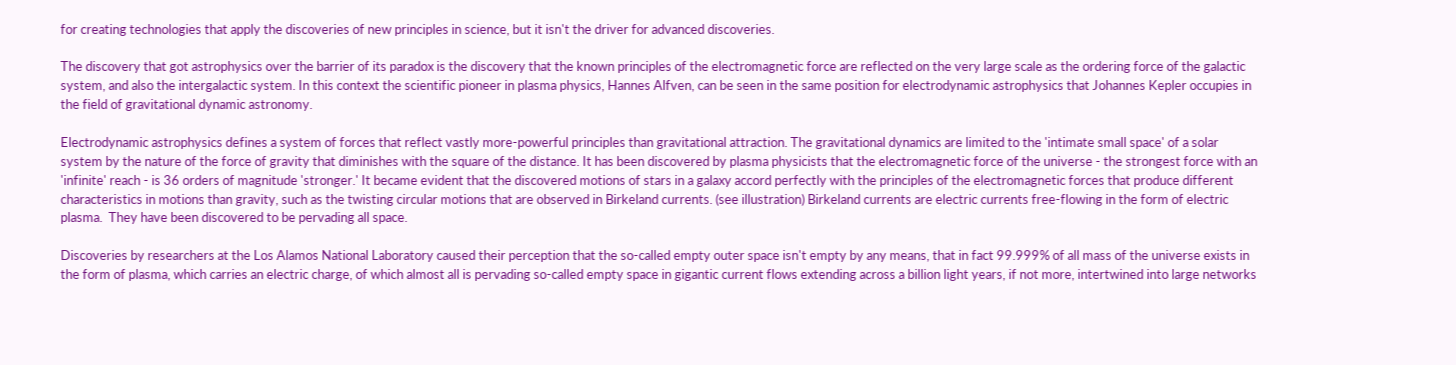for creating technologies that apply the discoveries of new principles in science, but it isn't the driver for advanced discoveries.

The discovery that got astrophysics over the barrier of its paradox is the discovery that the known principles of the electromagnetic force are reflected on the very large scale as the ordering force of the galactic system, and also the intergalactic system. In this context the scientific pioneer in plasma physics, Hannes Alfven, can be seen in the same position for electrodynamic astrophysics that Johannes Kepler occupies in the field of gravitational dynamic astronomy.

Electrodynamic astrophysics defines a system of forces that reflect vastly more-powerful principles than gravitational attraction. The gravitational dynamics are limited to the 'intimate small space' of a solar system by the nature of the force of gravity that diminishes with the square of the distance. It has been discovered by plasma physicists that the electromagnetic force of the universe - the strongest force with an 'infinite' reach - is 36 orders of magnitude 'stronger.' It became evident that the discovered motions of stars in a galaxy accord perfectly with the principles of the electromagnetic forces that produce different characteristics in motions than gravity, such as the twisting circular motions that are observed in Birkeland currents. (see illustration) Birkeland currents are electric currents free-flowing in the form of electric plasma.  They have been discovered to be pervading all space.

Discoveries by researchers at the Los Alamos National Laboratory caused their perception that the so-called empty outer space isn't empty by any means, that in fact 99.999% of all mass of the universe exists in the form of plasma, which carries an electric charge, of which almost all is pervading so-called empty space in gigantic current flows extending across a billion light years, if not more, intertwined into large networks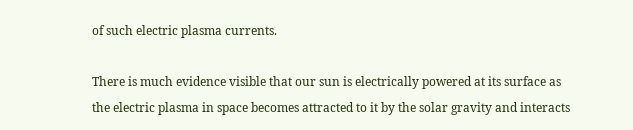of such electric plasma currents.

There is much evidence visible that our sun is electrically powered at its surface as the electric plasma in space becomes attracted to it by the solar gravity and interacts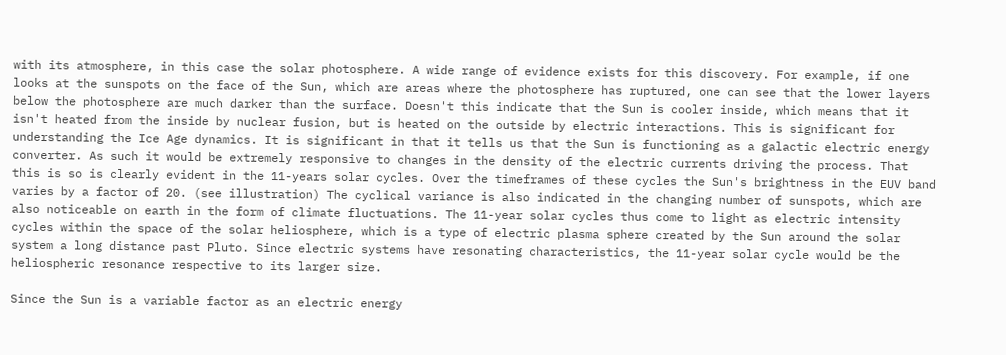with its atmosphere, in this case the solar photosphere. A wide range of evidence exists for this discovery. For example, if one looks at the sunspots on the face of the Sun, which are areas where the photosphere has ruptured, one can see that the lower layers below the photosphere are much darker than the surface. Doesn't this indicate that the Sun is cooler inside, which means that it isn't heated from the inside by nuclear fusion, but is heated on the outside by electric interactions. This is significant for understanding the Ice Age dynamics. It is significant in that it tells us that the Sun is functioning as a galactic electric energy converter. As such it would be extremely responsive to changes in the density of the electric currents driving the process. That this is so is clearly evident in the 11-years solar cycles. Over the timeframes of these cycles the Sun's brightness in the EUV band varies by a factor of 20. (see illustration) The cyclical variance is also indicated in the changing number of sunspots, which are also noticeable on earth in the form of climate fluctuations. The 11-year solar cycles thus come to light as electric intensity cycles within the space of the solar heliosphere, which is a type of electric plasma sphere created by the Sun around the solar system a long distance past Pluto. Since electric systems have resonating characteristics, the 11-year solar cycle would be the heliospheric resonance respective to its larger size.

Since the Sun is a variable factor as an electric energy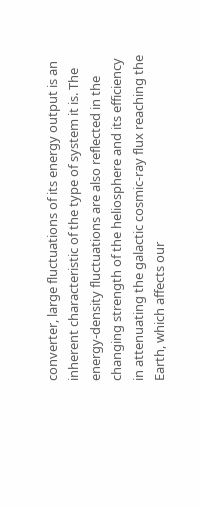converter, large fluctuations of its energy output is an inherent characteristic of the type of system it is. The energy-density fluctuations are also reflected in the changing strength of the heliosphere and its efficiency in attenuating the galactic cosmic-ray flux reaching the Earth, which affects our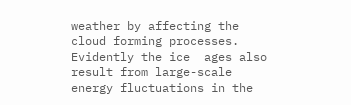weather by affecting the cloud forming processes.  Evidently the ice  ages also  result from large-scale energy fluctuations in the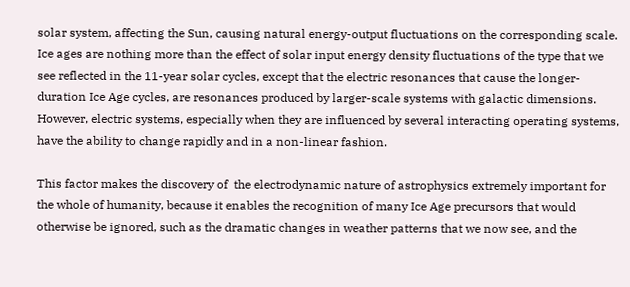solar system, affecting the Sun, causing natural energy-output fluctuations on the corresponding scale. Ice ages are nothing more than the effect of solar input energy density fluctuations of the type that we see reflected in the 11-year solar cycles, except that the electric resonances that cause the longer-duration Ice Age cycles, are resonances produced by larger-scale systems with galactic dimensions. However, electric systems, especially when they are influenced by several interacting operating systems, have the ability to change rapidly and in a non-linear fashion.

This factor makes the discovery of  the electrodynamic nature of astrophysics extremely important for the whole of humanity, because it enables the recognition of many Ice Age precursors that would otherwise be ignored, such as the dramatic changes in weather patterns that we now see, and the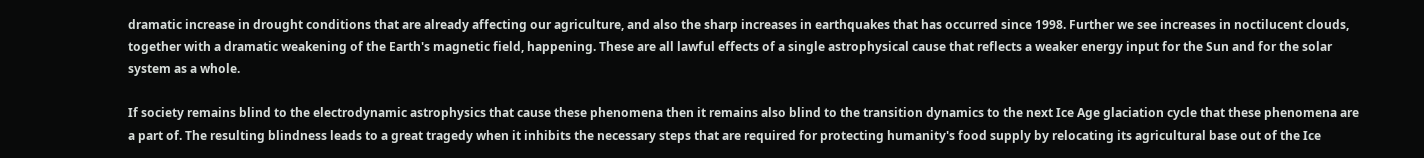dramatic increase in drought conditions that are already affecting our agriculture, and also the sharp increases in earthquakes that has occurred since 1998. Further we see increases in noctilucent clouds, together with a dramatic weakening of the Earth's magnetic field, happening. These are all lawful effects of a single astrophysical cause that reflects a weaker energy input for the Sun and for the solar system as a whole.

If society remains blind to the electrodynamic astrophysics that cause these phenomena then it remains also blind to the transition dynamics to the next Ice Age glaciation cycle that these phenomena are a part of. The resulting blindness leads to a great tragedy when it inhibits the necessary steps that are required for protecting humanity's food supply by relocating its agricultural base out of the Ice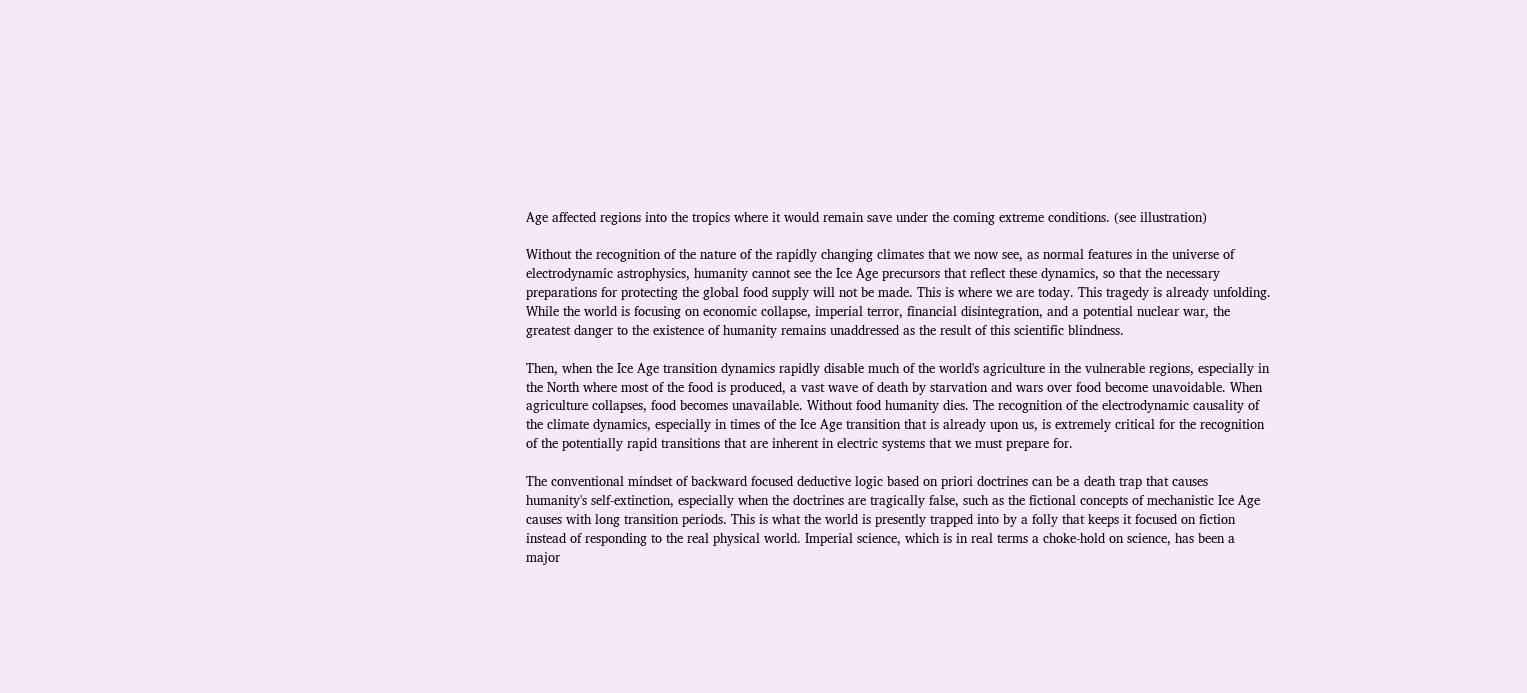Age affected regions into the tropics where it would remain save under the coming extreme conditions. (see illustration)

Without the recognition of the nature of the rapidly changing climates that we now see, as normal features in the universe of electrodynamic astrophysics, humanity cannot see the Ice Age precursors that reflect these dynamics, so that the necessary preparations for protecting the global food supply will not be made. This is where we are today. This tragedy is already unfolding. While the world is focusing on economic collapse, imperial terror, financial disintegration, and a potential nuclear war, the greatest danger to the existence of humanity remains unaddressed as the result of this scientific blindness.

Then, when the Ice Age transition dynamics rapidly disable much of the world's agriculture in the vulnerable regions, especially in the North where most of the food is produced, a vast wave of death by starvation and wars over food become unavoidable. When agriculture collapses, food becomes unavailable. Without food humanity dies. The recognition of the electrodynamic causality of the climate dynamics, especially in times of the Ice Age transition that is already upon us, is extremely critical for the recognition of the potentially rapid transitions that are inherent in electric systems that we must prepare for.

The conventional mindset of backward focused deductive logic based on priori doctrines can be a death trap that causes humanity's self-extinction, especially when the doctrines are tragically false, such as the fictional concepts of mechanistic Ice Age causes with long transition periods. This is what the world is presently trapped into by a folly that keeps it focused on fiction instead of responding to the real physical world. Imperial science, which is in real terms a choke-hold on science, has been a major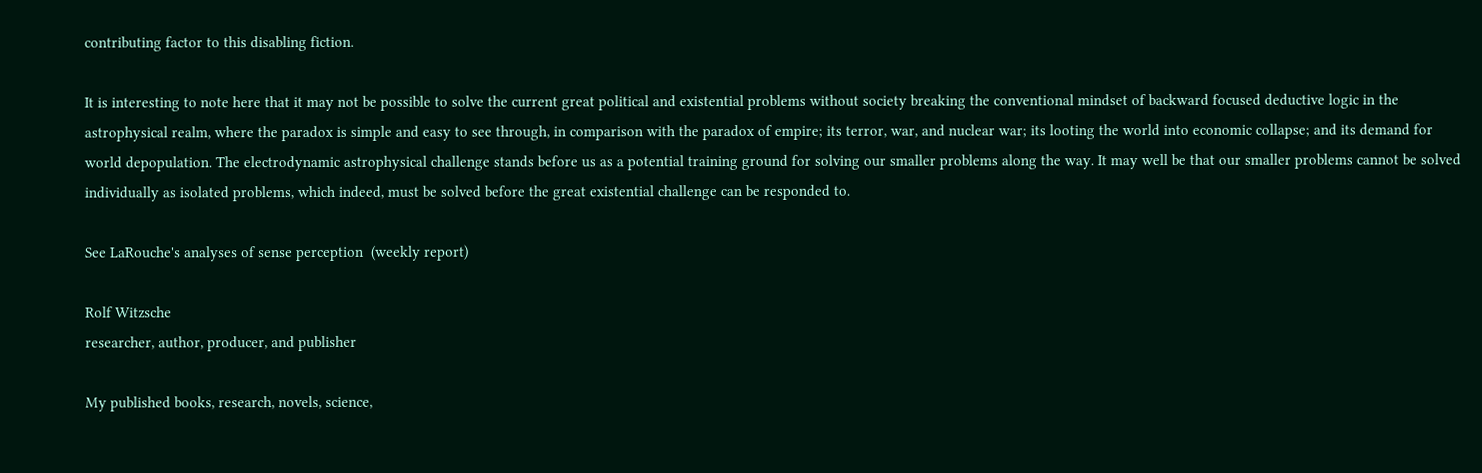contributing factor to this disabling fiction.

It is interesting to note here that it may not be possible to solve the current great political and existential problems without society breaking the conventional mindset of backward focused deductive logic in the astrophysical realm, where the paradox is simple and easy to see through, in comparison with the paradox of empire; its terror, war, and nuclear war; its looting the world into economic collapse; and its demand for world depopulation. The electrodynamic astrophysical challenge stands before us as a potential training ground for solving our smaller problems along the way. It may well be that our smaller problems cannot be solved individually as isolated problems, which indeed, must be solved before the great existential challenge can be responded to.

See LaRouche's analyses of sense perception  (weekly report)

Rolf Witzsche
researcher, author, producer, and publisher

My published books, research, novels, science,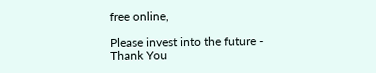free online,

Please invest into the future - Thank You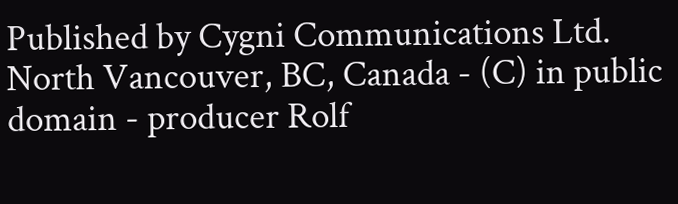Published by Cygni Communications Ltd. North Vancouver, BC, Canada - (C) in public domain - producer Rolf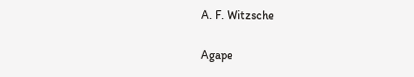A. F. Witzsche

Agape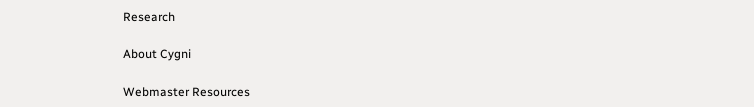Research

About Cygni

Webmaster Resources